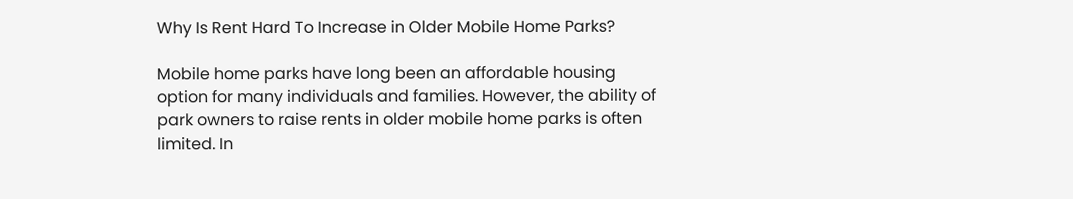Why Is Rent Hard To Increase in Older Mobile Home Parks?

Mobile home parks have long been an affordable housing option for many individuals and families. However, the ability of park owners to raise rents in older mobile home parks is often limited. In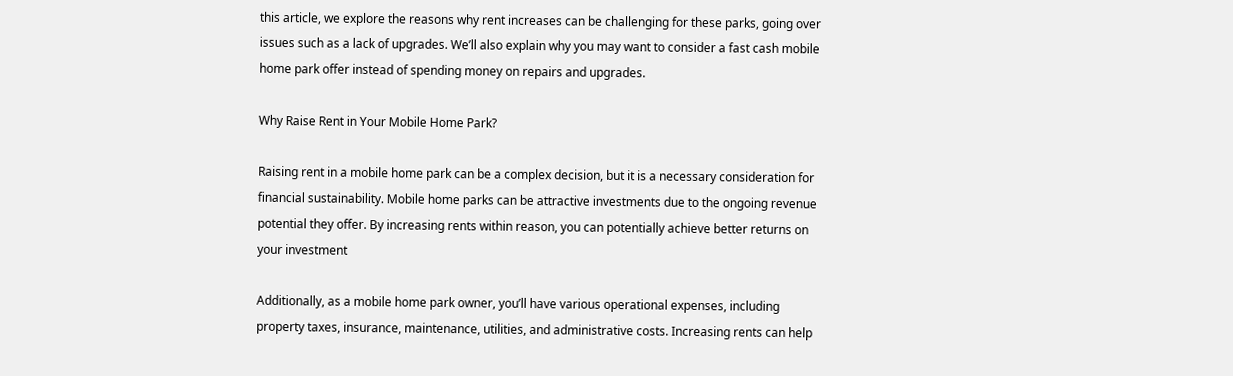this article, we explore the reasons why rent increases can be challenging for these parks, going over issues such as a lack of upgrades. We’ll also explain why you may want to consider a fast cash mobile home park offer instead of spending money on repairs and upgrades.

Why Raise Rent in Your Mobile Home Park?

Raising rent in a mobile home park can be a complex decision, but it is a necessary consideration for financial sustainability. Mobile home parks can be attractive investments due to the ongoing revenue potential they offer. By increasing rents within reason, you can potentially achieve better returns on your investment

Additionally, as a mobile home park owner, you’ll have various operational expenses, including property taxes, insurance, maintenance, utilities, and administrative costs. Increasing rents can help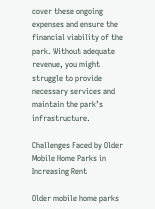cover these ongoing expenses and ensure the financial viability of the park. Without adequate revenue, you might struggle to provide necessary services and maintain the park’s infrastructure.

Challenges Faced by Older Mobile Home Parks in Increasing Rent

Older mobile home parks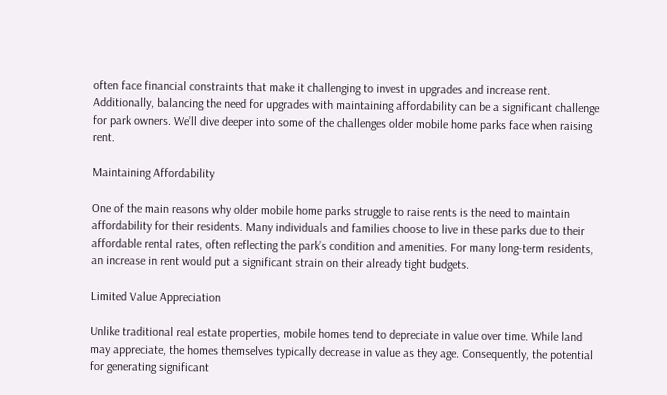often face financial constraints that make it challenging to invest in upgrades and increase rent. Additionally, balancing the need for upgrades with maintaining affordability can be a significant challenge for park owners. We’ll dive deeper into some of the challenges older mobile home parks face when raising rent.

Maintaining Affordability

One of the main reasons why older mobile home parks struggle to raise rents is the need to maintain affordability for their residents. Many individuals and families choose to live in these parks due to their affordable rental rates, often reflecting the park’s condition and amenities. For many long-term residents, an increase in rent would put a significant strain on their already tight budgets.

Limited Value Appreciation

Unlike traditional real estate properties, mobile homes tend to depreciate in value over time. While land may appreciate, the homes themselves typically decrease in value as they age. Consequently, the potential for generating significant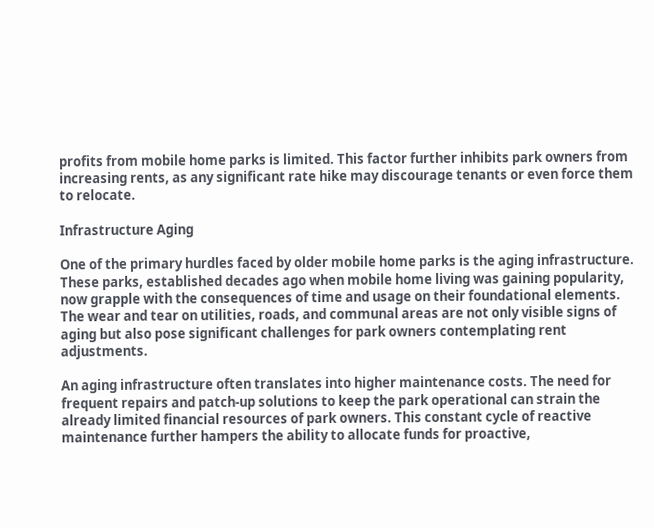profits from mobile home parks is limited. This factor further inhibits park owners from increasing rents, as any significant rate hike may discourage tenants or even force them to relocate.

Infrastructure Aging

One of the primary hurdles faced by older mobile home parks is the aging infrastructure. These parks, established decades ago when mobile home living was gaining popularity, now grapple with the consequences of time and usage on their foundational elements. The wear and tear on utilities, roads, and communal areas are not only visible signs of aging but also pose significant challenges for park owners contemplating rent adjustments.

An aging infrastructure often translates into higher maintenance costs. The need for frequent repairs and patch-up solutions to keep the park operational can strain the already limited financial resources of park owners. This constant cycle of reactive maintenance further hampers the ability to allocate funds for proactive,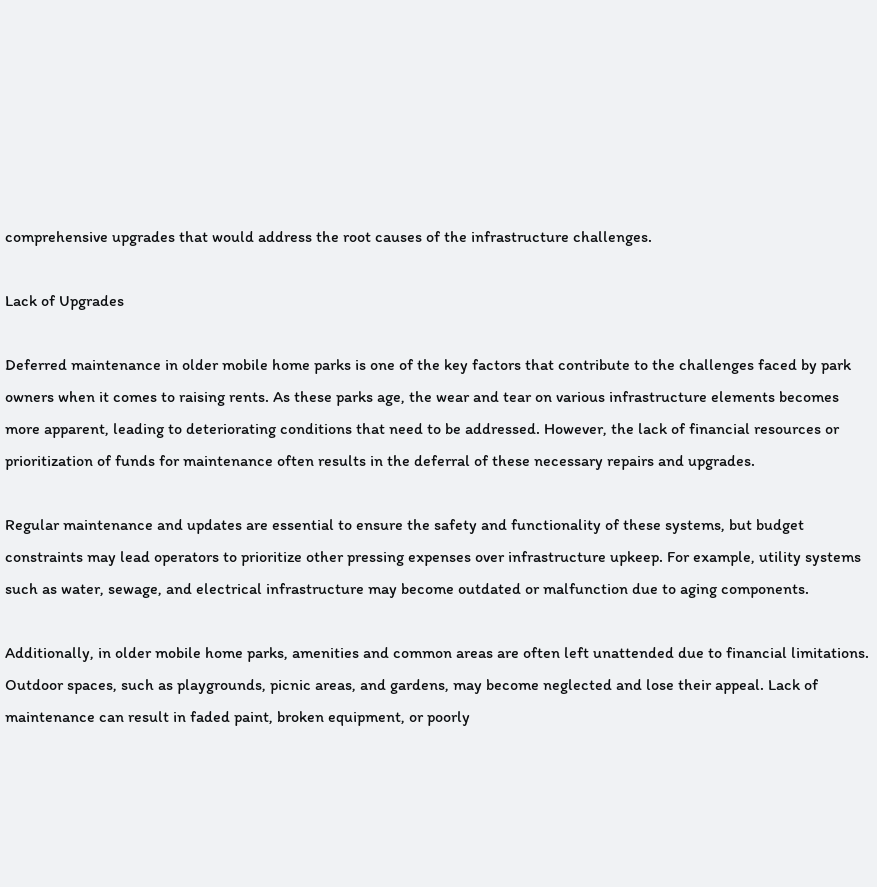comprehensive upgrades that would address the root causes of the infrastructure challenges.

Lack of Upgrades

Deferred maintenance in older mobile home parks is one of the key factors that contribute to the challenges faced by park owners when it comes to raising rents. As these parks age, the wear and tear on various infrastructure elements becomes more apparent, leading to deteriorating conditions that need to be addressed. However, the lack of financial resources or prioritization of funds for maintenance often results in the deferral of these necessary repairs and upgrades.

Regular maintenance and updates are essential to ensure the safety and functionality of these systems, but budget constraints may lead operators to prioritize other pressing expenses over infrastructure upkeep. For example, utility systems such as water, sewage, and electrical infrastructure may become outdated or malfunction due to aging components.

Additionally, in older mobile home parks, amenities and common areas are often left unattended due to financial limitations. Outdoor spaces, such as playgrounds, picnic areas, and gardens, may become neglected and lose their appeal. Lack of maintenance can result in faded paint, broken equipment, or poorly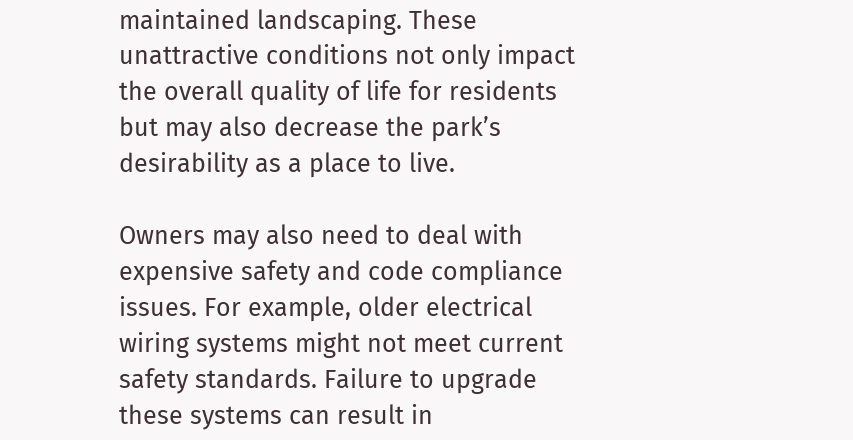maintained landscaping. These unattractive conditions not only impact the overall quality of life for residents but may also decrease the park’s desirability as a place to live.

Owners may also need to deal with expensive safety and code compliance issues. For example, older electrical wiring systems might not meet current safety standards. Failure to upgrade these systems can result in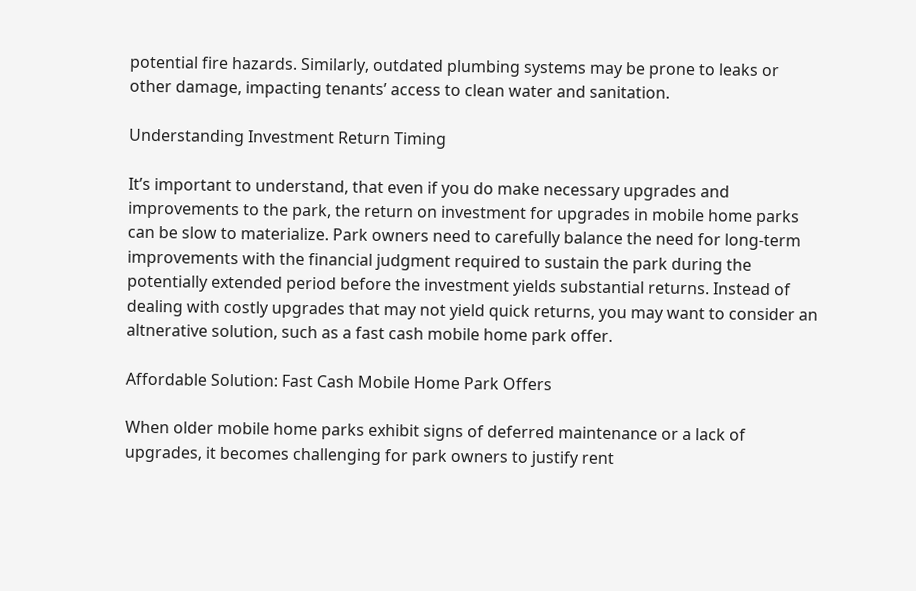potential fire hazards. Similarly, outdated plumbing systems may be prone to leaks or other damage, impacting tenants’ access to clean water and sanitation.

Understanding Investment Return Timing

It’s important to understand, that even if you do make necessary upgrades and improvements to the park, the return on investment for upgrades in mobile home parks can be slow to materialize. Park owners need to carefully balance the need for long-term improvements with the financial judgment required to sustain the park during the potentially extended period before the investment yields substantial returns. Instead of dealing with costly upgrades that may not yield quick returns, you may want to consider an altnerative solution, such as a fast cash mobile home park offer.

Affordable Solution: Fast Cash Mobile Home Park Offers

When older mobile home parks exhibit signs of deferred maintenance or a lack of upgrades, it becomes challenging for park owners to justify rent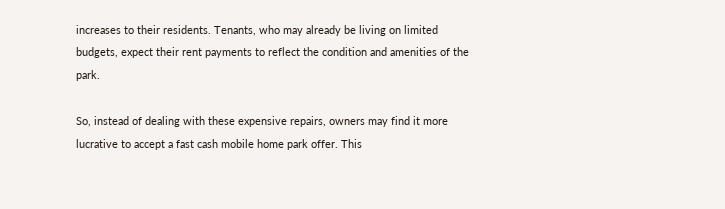increases to their residents. Tenants, who may already be living on limited budgets, expect their rent payments to reflect the condition and amenities of the park.

So, instead of dealing with these expensive repairs, owners may find it more lucrative to accept a fast cash mobile home park offer. This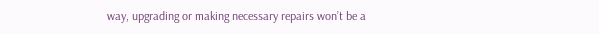way, upgrading or making necessary repairs won’t be a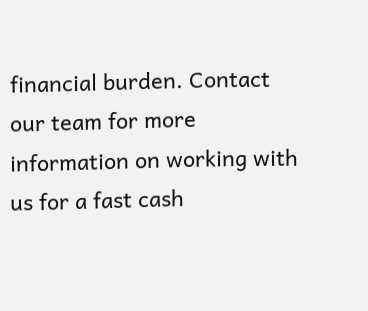financial burden. Contact our team for more information on working with us for a fast cash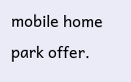mobile home park offer.